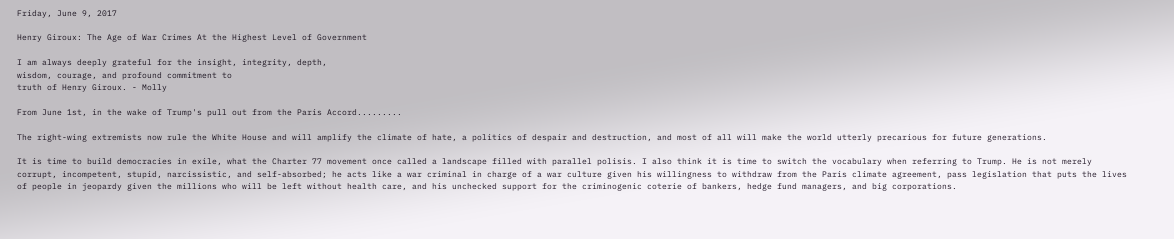Friday, June 9, 2017

Henry Giroux: The Age of War Crimes At the Highest Level of Government

I am always deeply grateful for the insight, integrity, depth,
wisdom, courage, and profound commitment to
truth of Henry Giroux. - Molly

From June 1st, in the wake of Trump's pull out from the Paris Accord.........

The right-wing extremists now rule the White House and will amplify the climate of hate, a politics of despair and destruction, and most of all will make the world utterly precarious for future generations.

It is time to build democracies in exile, what the Charter 77 movement once called a landscape filled with parallel polisis. I also think it is time to switch the vocabulary when referring to Trump. He is not merely corrupt, incompetent, stupid, narcissistic, and self-absorbed; he acts like a war criminal in charge of a war culture given his willingness to withdraw from the Paris climate agreement, pass legislation that puts the lives of people in jeopardy given the millions who will be left without health care, and his unchecked support for the criminogenic coterie of bankers, hedge fund managers, and big corporations.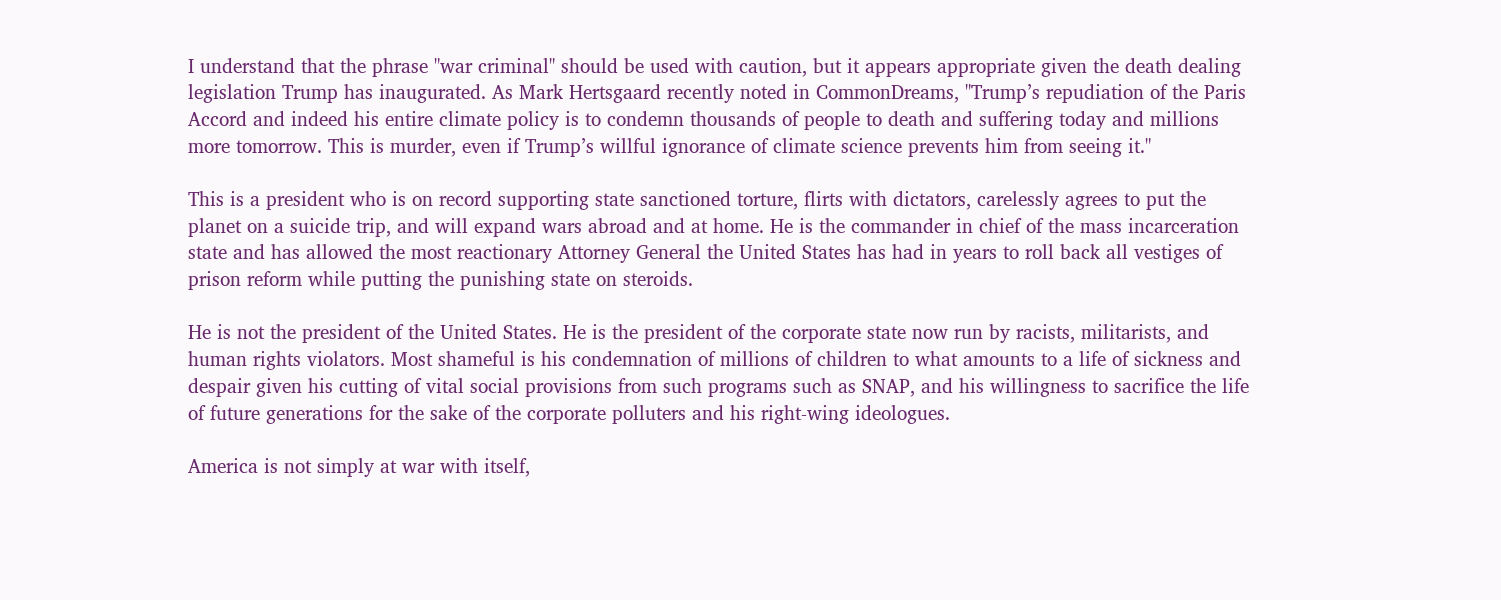I understand that the phrase "war criminal" should be used with caution, but it appears appropriate given the death dealing legislation Trump has inaugurated. As Mark Hertsgaard recently noted in CommonDreams, "Trump’s repudiation of the Paris Accord and indeed his entire climate policy is to condemn thousands of people to death and suffering today and millions more tomorrow. This is murder, even if Trump’s willful ignorance of climate science prevents him from seeing it."

This is a president who is on record supporting state sanctioned torture, flirts with dictators, carelessly agrees to put the planet on a suicide trip, and will expand wars abroad and at home. He is the commander in chief of the mass incarceration state and has allowed the most reactionary Attorney General the United States has had in years to roll back all vestiges of prison reform while putting the punishing state on steroids.

He is not the president of the United States. He is the president of the corporate state now run by racists, militarists, and human rights violators. Most shameful is his condemnation of millions of children to what amounts to a life of sickness and despair given his cutting of vital social provisions from such programs such as SNAP, and his willingness to sacrifice the life of future generations for the sake of the corporate polluters and his right-wing ideologues.

America is not simply at war with itself,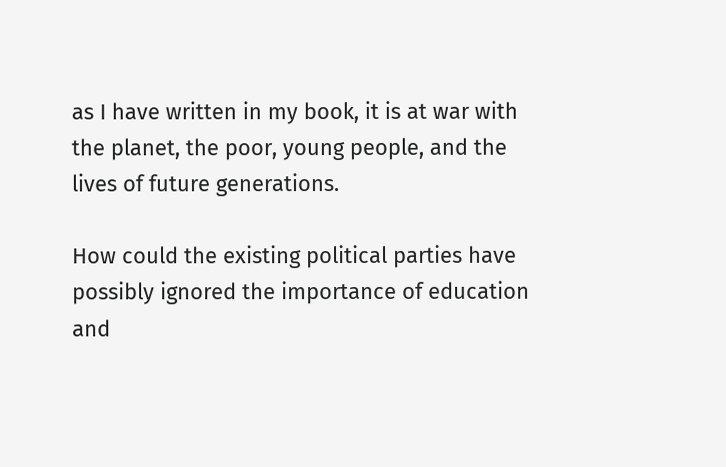as I have written in my book, it is at war with the planet, the poor, young people, and the lives of future generations.

How could the existing political parties have possibly ignored the importance of education and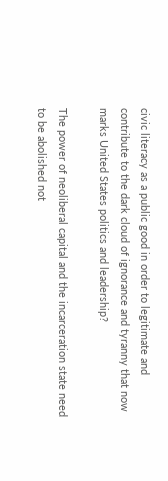civic literacy as a public good in order to legitimate and contribute to the dark cloud of ignorance and tyranny that now marks United States politics and leadership?

The power of neoliberal capital and the incarceration state need to be abolished not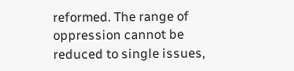reformed. The range of oppression cannot be reduced to single issues,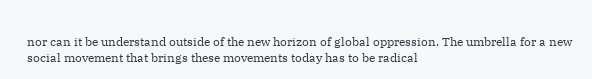nor can it be understand outside of the new horizon of global oppression. The umbrella for a new social movement that brings these movements today has to be radical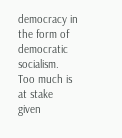democracy in the form of democratic socialism. Too much is at stake given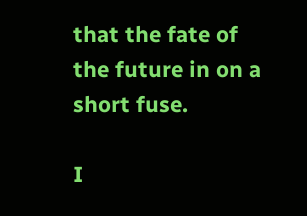that the fate of the future in on a short fuse.

I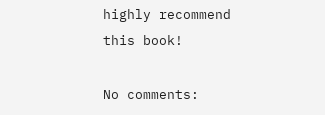highly recommend this book!

No comments: